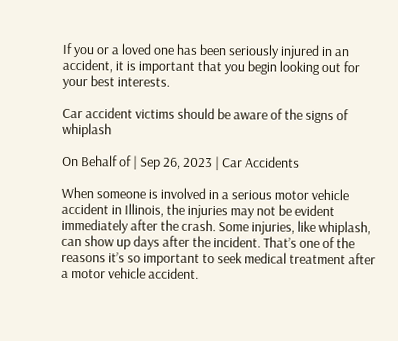If you or a loved one has been seriously injured in an accident, it is important that you begin looking out for your best interests.

Car accident victims should be aware of the signs of whiplash

On Behalf of | Sep 26, 2023 | Car Accidents

When someone is involved in a serious motor vehicle accident in Illinois, the injuries may not be evident immediately after the crash. Some injuries, like whiplash, can show up days after the incident. That’s one of the reasons it’s so important to seek medical treatment after a motor vehicle accident.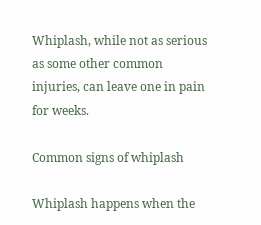Whiplash, while not as serious as some other common injuries, can leave one in pain for weeks.

Common signs of whiplash

Whiplash happens when the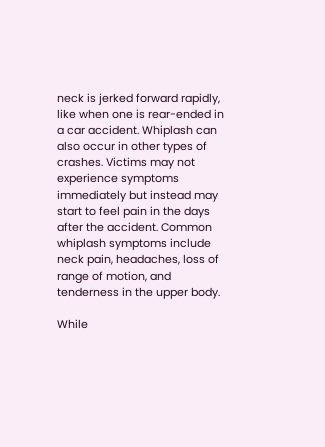neck is jerked forward rapidly, like when one is rear-ended in a car accident. Whiplash can also occur in other types of crashes. Victims may not experience symptoms immediately but instead may start to feel pain in the days after the accident. Common whiplash symptoms include neck pain, headaches, loss of range of motion, and tenderness in the upper body.

While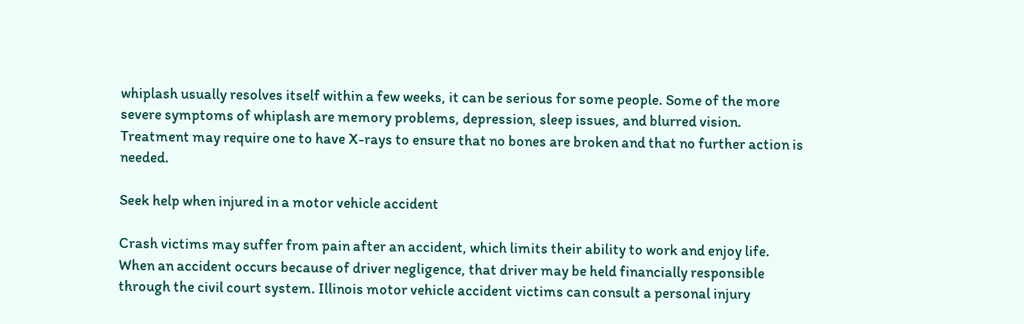whiplash usually resolves itself within a few weeks, it can be serious for some people. Some of the more severe symptoms of whiplash are memory problems, depression, sleep issues, and blurred vision. Treatment may require one to have X-rays to ensure that no bones are broken and that no further action is needed.

Seek help when injured in a motor vehicle accident

Crash victims may suffer from pain after an accident, which limits their ability to work and enjoy life. When an accident occurs because of driver negligence, that driver may be held financially responsible through the civil court system. Illinois motor vehicle accident victims can consult a personal injury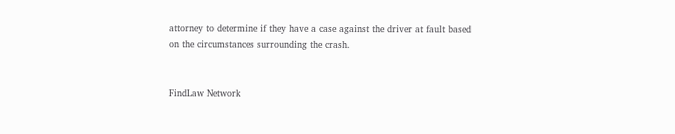attorney to determine if they have a case against the driver at fault based on the circumstances surrounding the crash.


FindLaw Network